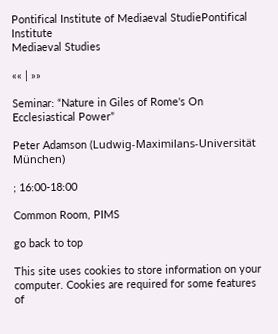Pontifical Institute of Mediaeval StudiePontifical Institute
Mediaeval Studies

«« | »»

Seminar: “Nature in Giles of Rome's On Ecclesiastical Power”

Peter Adamson (Ludwig-Maximilans-Universität München)

; 16:00-18:00

Common Room, PIMS

go back to top

This site uses cookies to store information on your computer. Cookies are required for some features of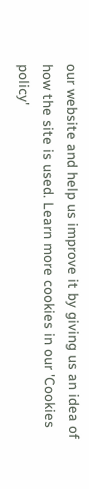our website and help us improve it by giving us an idea of how the site is used. Learn more cookies in our 'Cookies policy'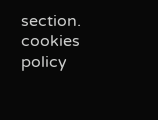section. cookies policy